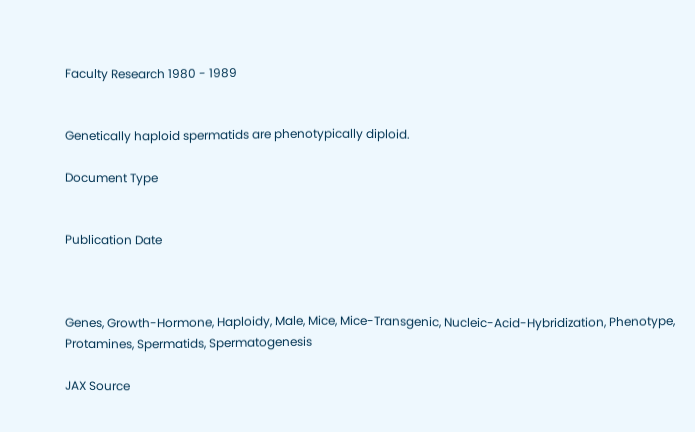Faculty Research 1980 - 1989


Genetically haploid spermatids are phenotypically diploid.

Document Type


Publication Date



Genes, Growth-Hormone, Haploidy, Male, Mice, Mice-Transgenic, Nucleic-Acid-Hybridization, Phenotype, Protamines, Spermatids, Spermatogenesis

JAX Source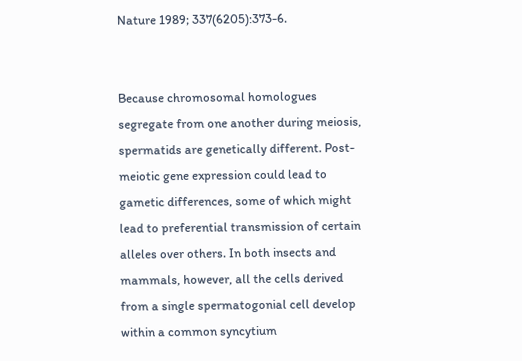Nature 1989; 337(6205):373-6.


Because chromosomal homologues segregate from one another during meiosis, spermatids are genetically different. Post-meiotic gene expression could lead to gametic differences, some of which might lead to preferential transmission of certain alleles over others. In both insects and mammals, however, all the cells derived from a single spermatogonial cell develop within a common syncytium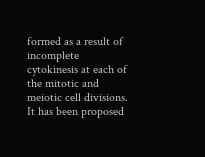formed as a result of incomplete cytokinesis at each of the mitotic and meiotic cell divisions. It has been proposed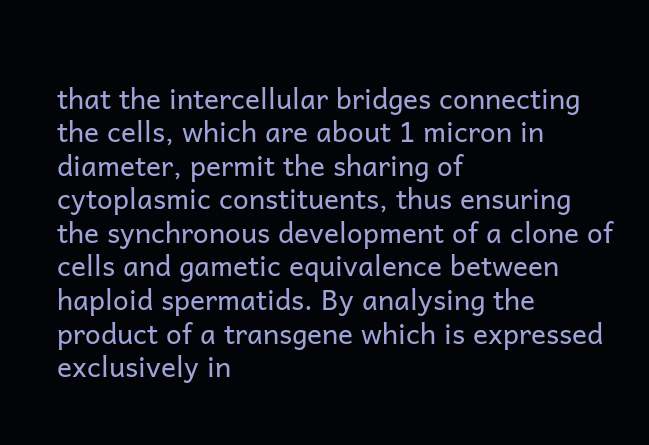that the intercellular bridges connecting the cells, which are about 1 micron in diameter, permit the sharing of cytoplasmic constituents, thus ensuring the synchronous development of a clone of cells and gametic equivalence between haploid spermatids. By analysing the product of a transgene which is expressed exclusively in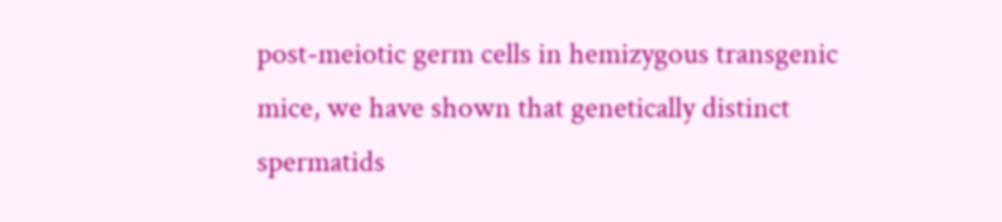post-meiotic germ cells in hemizygous transgenic mice, we have shown that genetically distinct spermatids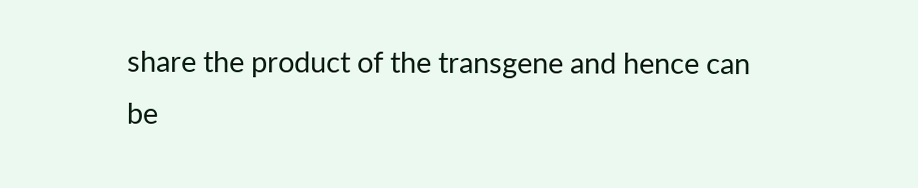share the product of the transgene and hence can be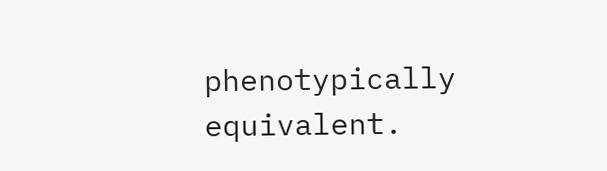phenotypically equivalent.